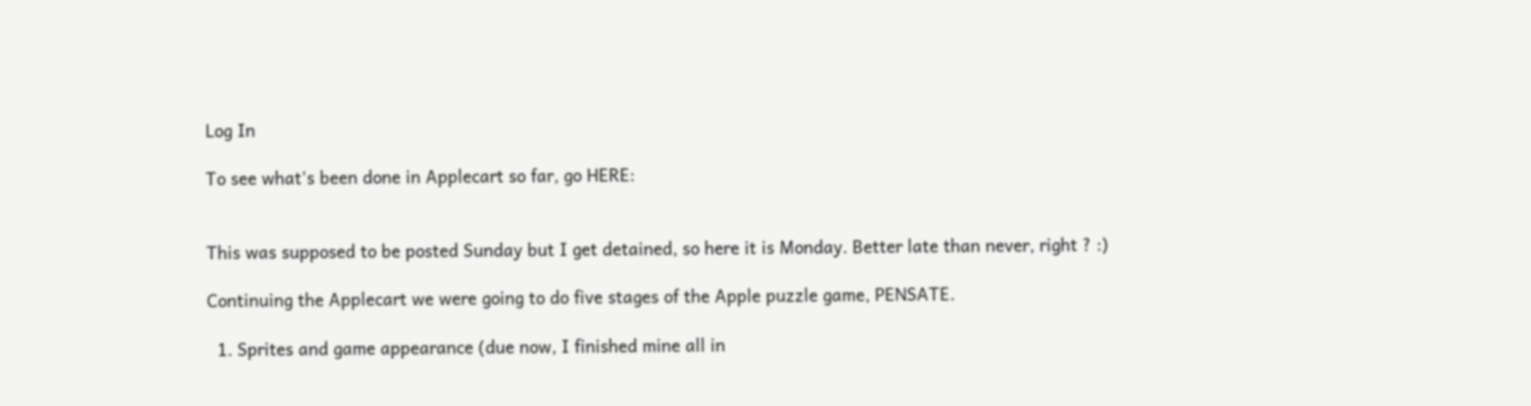Log In

To see what's been done in Applecart so far, go HERE:


This was supposed to be posted Sunday but I get detained, so here it is Monday. Better late than never, right ? :)

Continuing the Applecart we were going to do five stages of the Apple puzzle game, PENSATE.

  1. Sprites and game appearance (due now, I finished mine all in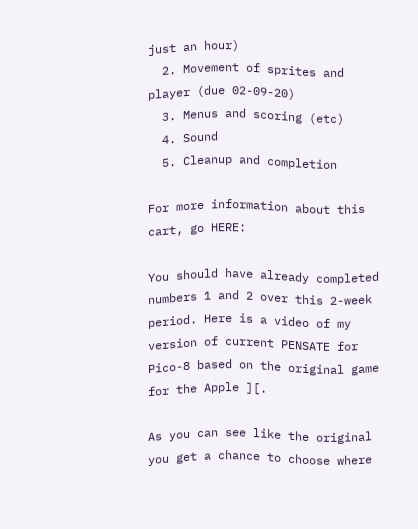just an hour)
  2. Movement of sprites and player (due 02-09-20)
  3. Menus and scoring (etc)
  4. Sound
  5. Cleanup and completion

For more information about this cart, go HERE:

You should have already completed numbers 1 and 2 over this 2-week period. Here is a video of my version of current PENSATE for Pico-8 based on the original game for the Apple ][.

As you can see like the original you get a chance to choose where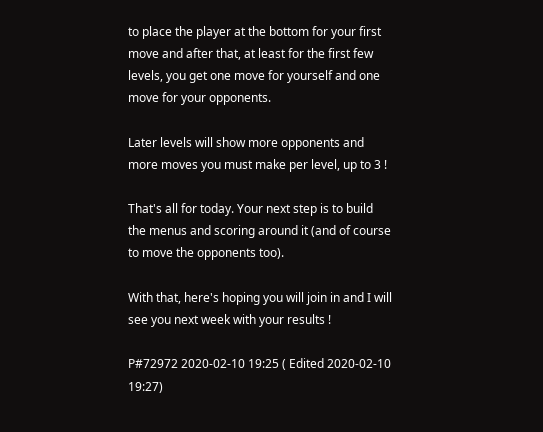to place the player at the bottom for your first move and after that, at least for the first few levels, you get one move for yourself and one move for your opponents.

Later levels will show more opponents and more moves you must make per level, up to 3 !

That's all for today. Your next step is to build the menus and scoring around it (and of course to move the opponents too).

With that, here's hoping you will join in and I will see you next week with your results !

P#72972 2020-02-10 19:25 ( Edited 2020-02-10 19:27)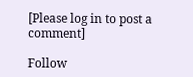[Please log in to post a comment]

Follow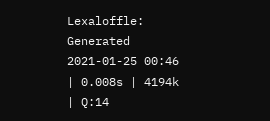Lexaloffle:
Generated 2021-01-25 00:46 | 0.008s | 4194k | Q:14